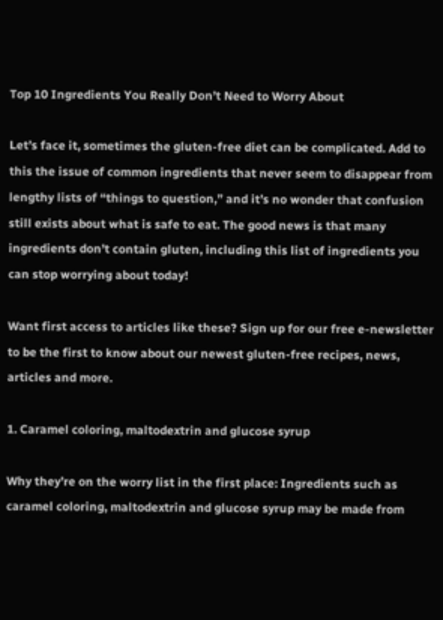Top 10 Ingredients You Really Don’t Need to Worry About

Let’s face it, sometimes the gluten-free diet can be complicated. Add to this the issue of common ingredients that never seem to disappear from lengthy lists of “things to question,” and it’s no wonder that confusion still exists about what is safe to eat. The good news is that many ingredients don’t contain gluten, including this list of ingredients you can stop worrying about today!

Want first access to articles like these? Sign up for our free e-newsletter to be the first to know about our newest gluten-free recipes, news, articles and more.

1. Caramel coloring, maltodextrin and glucose syrup

Why they’re on the worry list in the first place: Ingredients such as caramel coloring, maltodextrin and glucose syrup may be made from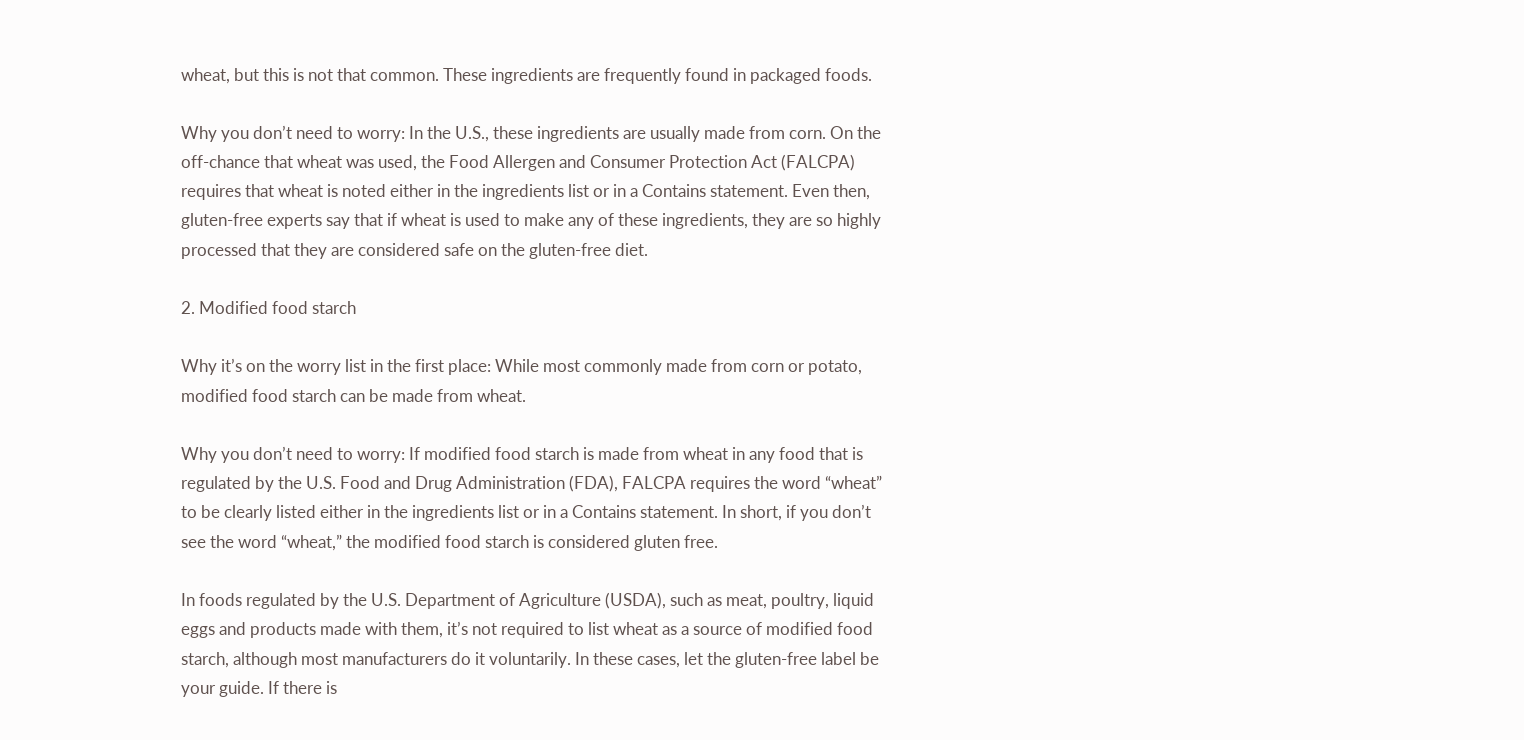wheat, but this is not that common. These ingredients are frequently found in packaged foods.

Why you don’t need to worry: In the U.S., these ingredients are usually made from corn. On the off-chance that wheat was used, the Food Allergen and Consumer Protection Act (FALCPA) requires that wheat is noted either in the ingredients list or in a Contains statement. Even then, gluten-free experts say that if wheat is used to make any of these ingredients, they are so highly processed that they are considered safe on the gluten-free diet.

2. Modified food starch

Why it’s on the worry list in the first place: While most commonly made from corn or potato, modified food starch can be made from wheat.

Why you don’t need to worry: If modified food starch is made from wheat in any food that is regulated by the U.S. Food and Drug Administration (FDA), FALCPA requires the word “wheat” to be clearly listed either in the ingredients list or in a Contains statement. In short, if you don’t see the word “wheat,” the modified food starch is considered gluten free.

In foods regulated by the U.S. Department of Agriculture (USDA), such as meat, poultry, liquid eggs and products made with them, it’s not required to list wheat as a source of modified food starch, although most manufacturers do it voluntarily. In these cases, let the gluten-free label be your guide. If there is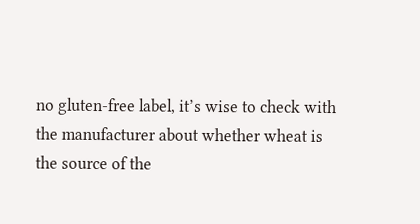no gluten-free label, it’s wise to check with the manufacturer about whether wheat is the source of the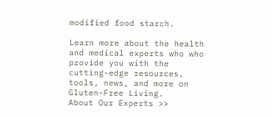modified food starch.

Learn more about the health and medical experts who who provide you with the cutting-edge resources, tools, news, and more on Gluten-Free Living.
About Our Experts >>